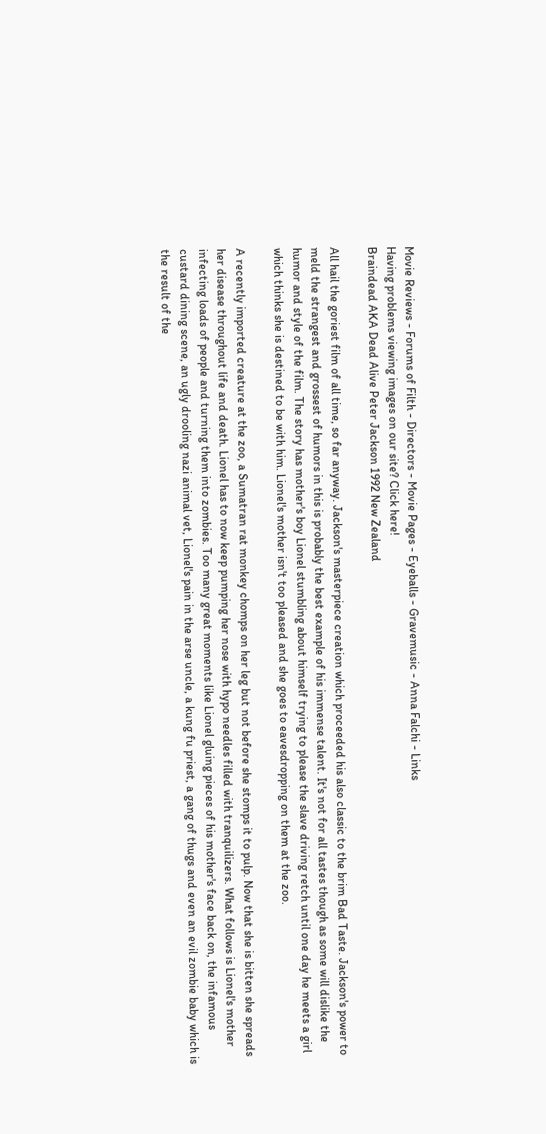Movie Reviews - Forums of Filth - Directors - Movie Pages - Eyeballs - Gravemusic - Anna Falchi - Links
Having problems viewing images on our site? Click here!
Braindead AKA Dead Alive Peter Jackson 1992 New Zealand

All hail the goriest film of all time, so far anyway. Jackson's masterpiece creation which proceeded his also classic to the brim Bad Taste. Jackson's power to meld the strangest and grossest of humors in this is probably the best example of his immense talent. It's not for all tastes though as some will dislike the humor and style of the film. The story has mother's boy Lionel stumbling about himself trying to please the slave driving retch until one day he meets a girl which thinks she is destined to be with him. Lionel's mother isn't too pleased and she goes to eavesdropping on them at the zoo.

A recently imported creature at the zoo, a Sumatran rat monkey chomps on her leg but not before she stomps it to pulp. Now that she is bitten she spreads her disease throughout life and death. Lionel has to now keep pumping her nose with hypo needles filled with tranquilizers. What follows is Lionel's mother infecting loads of people and turning them into zombies. Too many great moments like Lionel gluing pieces of his mother's face back on, the infamous custard dining scene, an ugly drooling nazi animal vet, Lionel's pain in the arse uncle, a kung fu priest, a gang of thugs and even an evil zombie baby which is the result of the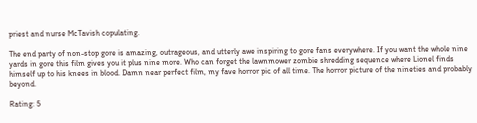priest and nurse McTavish copulating.

The end party of non-stop gore is amazing, outrageous, and utterly awe inspiring to gore fans everywhere. If you want the whole nine yards in gore this film gives you it plus nine more. Who can forget the lawnmower zombie shredding sequence where Lionel finds himself up to his knees in blood. Damn near perfect film, my fave horror pic of all time. The horror picture of the nineties and probably beyond.

Rating: 5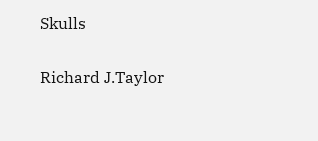Skulls

Richard J.Taylor